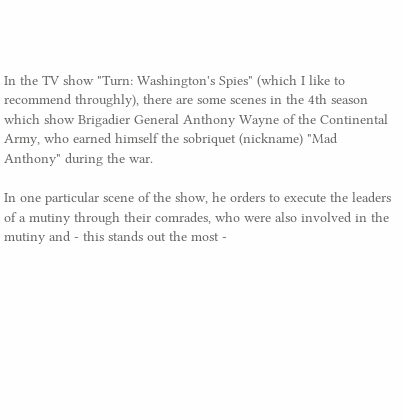In the TV show "Turn: Washington's Spies" (which I like to recommend throughly), there are some scenes in the 4th season which show Brigadier General Anthony Wayne of the Continental Army, who earned himself the sobriquet (nickname) "Mad Anthony" during the war.

In one particular scene of the show, he orders to execute the leaders of a mutiny through their comrades, who were also involved in the mutiny and - this stands out the most -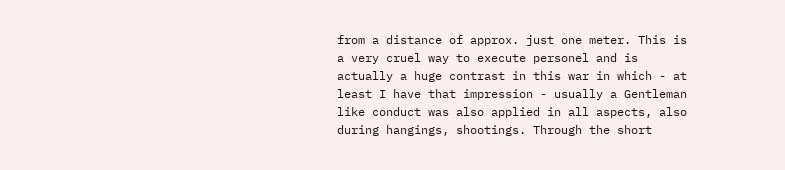from a distance of approx. just one meter. This is a very cruel way to execute personel and is actually a huge contrast in this war in which - at least I have that impression - usually a Gentleman like conduct was also applied in all aspects, also during hangings, shootings. Through the short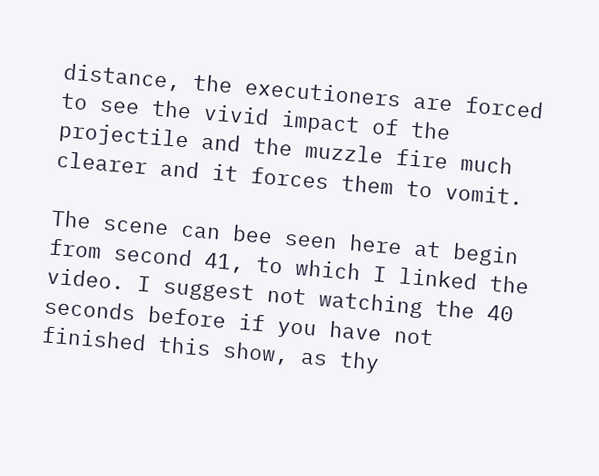distance, the executioners are forced to see the vivid impact of the projectile and the muzzle fire much clearer and it forces them to vomit.

The scene can bee seen here at begin from second 41, to which I linked the video. I suggest not watching the 40 seconds before if you have not finished this show, as thy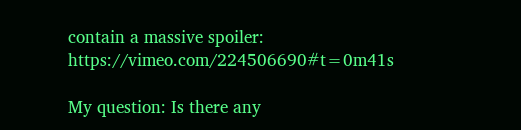contain a massive spoiler: https://vimeo.com/224506690#t=0m41s

My question: Is there any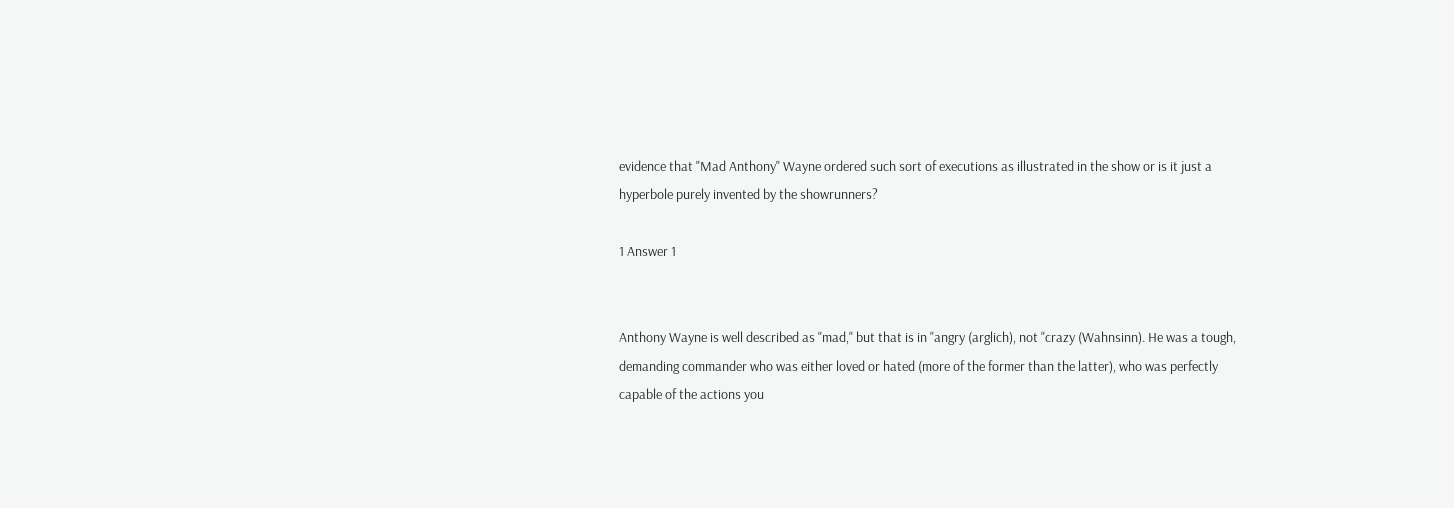evidence that "Mad Anthony" Wayne ordered such sort of executions as illustrated in the show or is it just a hyperbole purely invented by the showrunners?

1 Answer 1


Anthony Wayne is well described as "mad," but that is in "angry (arglich), not "crazy (Wahnsinn). He was a tough, demanding commander who was either loved or hated (more of the former than the latter), who was perfectly capable of the actions you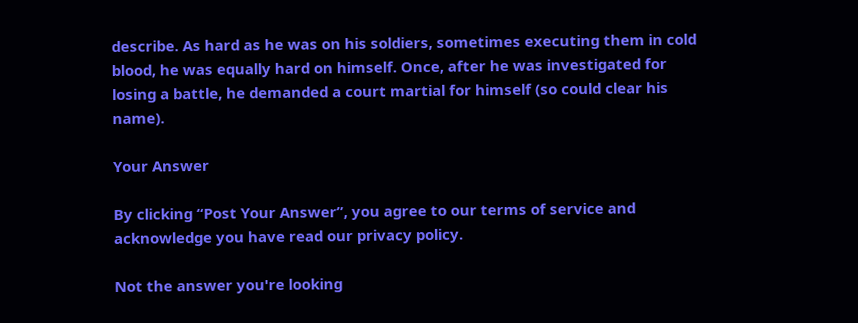describe. As hard as he was on his soldiers, sometimes executing them in cold blood, he was equally hard on himself. Once, after he was investigated for losing a battle, he demanded a court martial for himself (so could clear his name).

Your Answer

By clicking “Post Your Answer”, you agree to our terms of service and acknowledge you have read our privacy policy.

Not the answer you're looking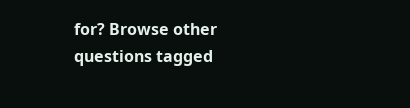for? Browse other questions tagged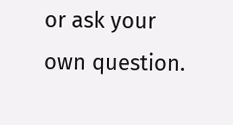or ask your own question.